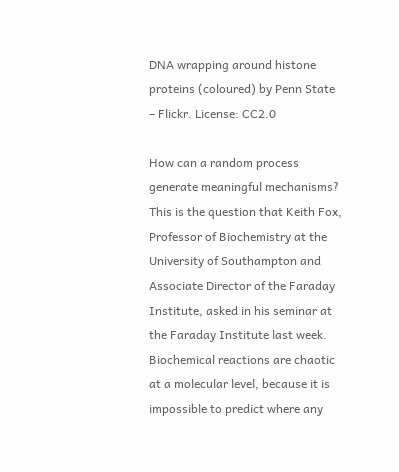DNA wrapping around histone proteins (coloured) by Penn State – Flickr. License: CC2.0

How can a random process generate meaningful mechanisms? This is the question that Keith Fox, Professor of Biochemistry at the University of Southampton and Associate Director of the Faraday Institute, asked in his seminar at the Faraday Institute last week. Biochemical reactions are chaotic at a molecular level, because it is impossible to predict where any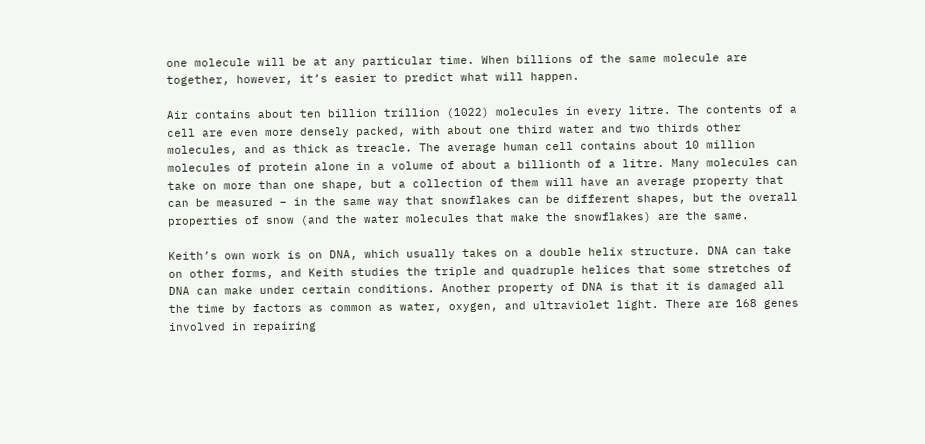one molecule will be at any particular time. When billions of the same molecule are together, however, it’s easier to predict what will happen.

Air contains about ten billion trillion (1022) molecules in every litre. The contents of a cell are even more densely packed, with about one third water and two thirds other molecules, and as thick as treacle. The average human cell contains about 10 million molecules of protein alone in a volume of about a billionth of a litre. Many molecules can take on more than one shape, but a collection of them will have an average property that can be measured – in the same way that snowflakes can be different shapes, but the overall properties of snow (and the water molecules that make the snowflakes) are the same.

Keith’s own work is on DNA, which usually takes on a double helix structure. DNA can take on other forms, and Keith studies the triple and quadruple helices that some stretches of DNA can make under certain conditions. Another property of DNA is that it is damaged all the time by factors as common as water, oxygen, and ultraviolet light. There are 168 genes involved in repairing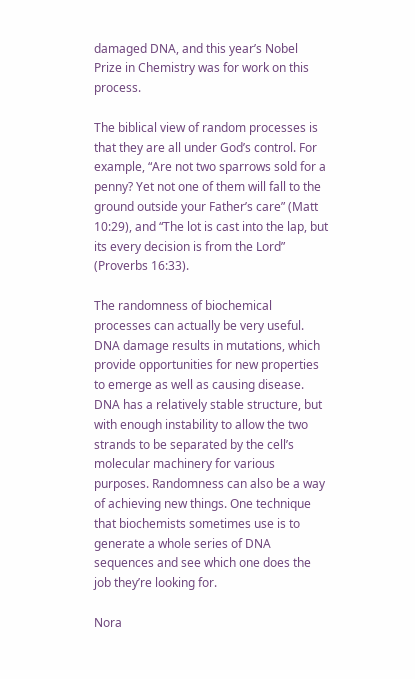damaged DNA, and this year’s Nobel Prize in Chemistry was for work on this process.

The biblical view of random processes is that they are all under God’s control. For example, “Are not two sparrows sold for a penny? Yet not one of them will fall to the ground outside your Father’s care” (Matt 10:29), and “The lot is cast into the lap, but its every decision is from the Lord” (Proverbs 16:33).

The randomness of biochemical processes can actually be very useful. DNA damage results in mutations, which provide opportunities for new properties to emerge as well as causing disease. DNA has a relatively stable structure, but with enough instability to allow the two strands to be separated by the cell’s molecular machinery for various purposes. Randomness can also be a way of achieving new things. One technique that biochemists sometimes use is to generate a whole series of DNA sequences and see which one does the job they’re looking for.

Nora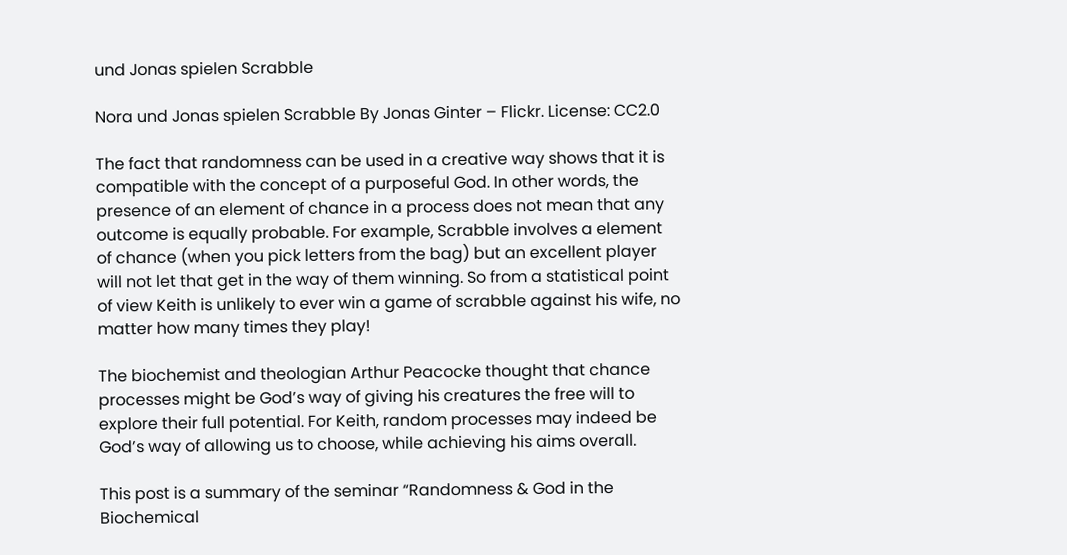und Jonas spielen Scrabble

Nora und Jonas spielen Scrabble By Jonas Ginter – Flickr. License: CC2.0

The fact that randomness can be used in a creative way shows that it is compatible with the concept of a purposeful God. In other words, the presence of an element of chance in a process does not mean that any outcome is equally probable. For example, Scrabble involves a element of chance (when you pick letters from the bag) but an excellent player will not let that get in the way of them winning. So from a statistical point of view Keith is unlikely to ever win a game of scrabble against his wife, no matter how many times they play!

The biochemist and theologian Arthur Peacocke thought that chance processes might be God’s way of giving his creatures the free will to explore their full potential. For Keith, random processes may indeed be God’s way of allowing us to choose, while achieving his aims overall.

This post is a summary of the seminar “Randomness & God in the Biochemical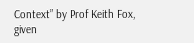Context” by Prof Keith Fox, given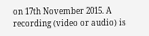on 17th November 2015. A recording (video or audio) is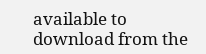available to download from the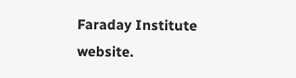Faraday Institute website.